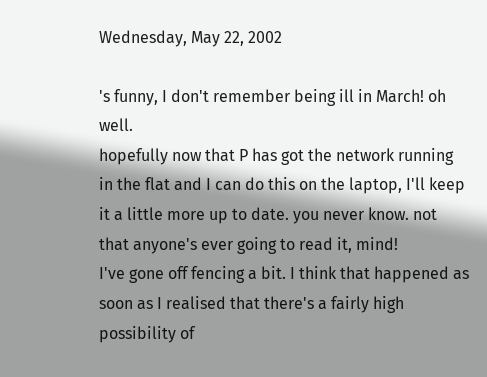Wednesday, May 22, 2002

's funny, I don't remember being ill in March! oh well.
hopefully now that P has got the network running in the flat and I can do this on the laptop, I'll keep it a little more up to date. you never know. not that anyone's ever going to read it, mind!
I've gone off fencing a bit. I think that happened as soon as I realised that there's a fairly high possibility of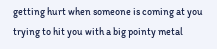getting hurt when someone is coming at you trying to hit you with a big pointy metal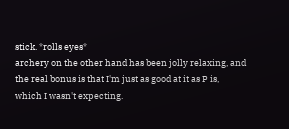stick. *rolls eyes*
archery on the other hand has been jolly relaxing, and the real bonus is that I'm just as good at it as P is, which I wasn't expecting.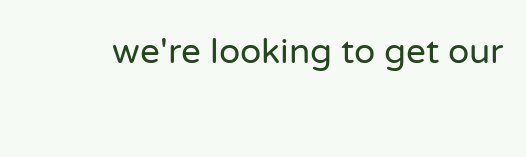we're looking to get our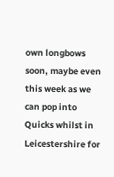own longbows soon, maybe even this week as we can pop into Quicks whilst in Leicestershire for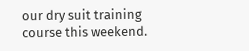our dry suit training course this weekend.